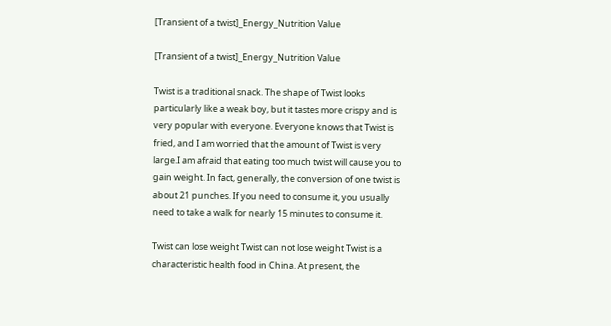[Transient of a twist]_Energy_Nutrition Value

[Transient of a twist]_Energy_Nutrition Value

Twist is a traditional snack. The shape of Twist looks particularly like a weak boy, but it tastes more crispy and is very popular with everyone. Everyone knows that Twist is fried, and I am worried that the amount of Twist is very large.I am afraid that eating too much twist will cause you to gain weight. In fact, generally, the conversion of one twist is about 21 punches. If you need to consume it, you usually need to take a walk for nearly 15 minutes to consume it.

Twist can lose weight Twist can not lose weight Twist is a characteristic health food in China. At present, the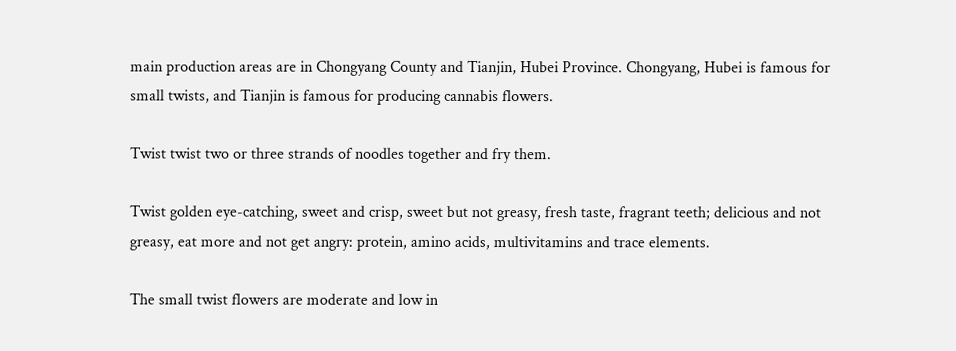main production areas are in Chongyang County and Tianjin, Hubei Province. Chongyang, Hubei is famous for small twists, and Tianjin is famous for producing cannabis flowers.

Twist twist two or three strands of noodles together and fry them.

Twist golden eye-catching, sweet and crisp, sweet but not greasy, fresh taste, fragrant teeth; delicious and not greasy, eat more and not get angry: protein, amino acids, multivitamins and trace elements.

The small twist flowers are moderate and low in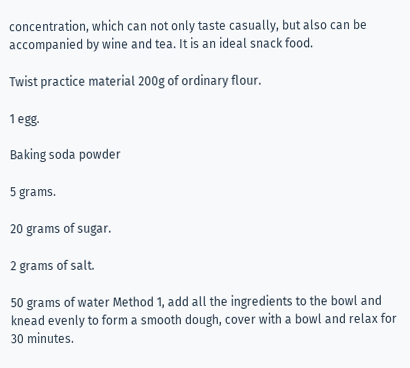concentration, which can not only taste casually, but also can be accompanied by wine and tea. It is an ideal snack food.

Twist practice material 200g of ordinary flour.

1 egg.

Baking soda powder

5 grams.

20 grams of sugar.

2 grams of salt.

50 grams of water Method 1, add all the ingredients to the bowl and knead evenly to form a smooth dough, cover with a bowl and relax for 30 minutes.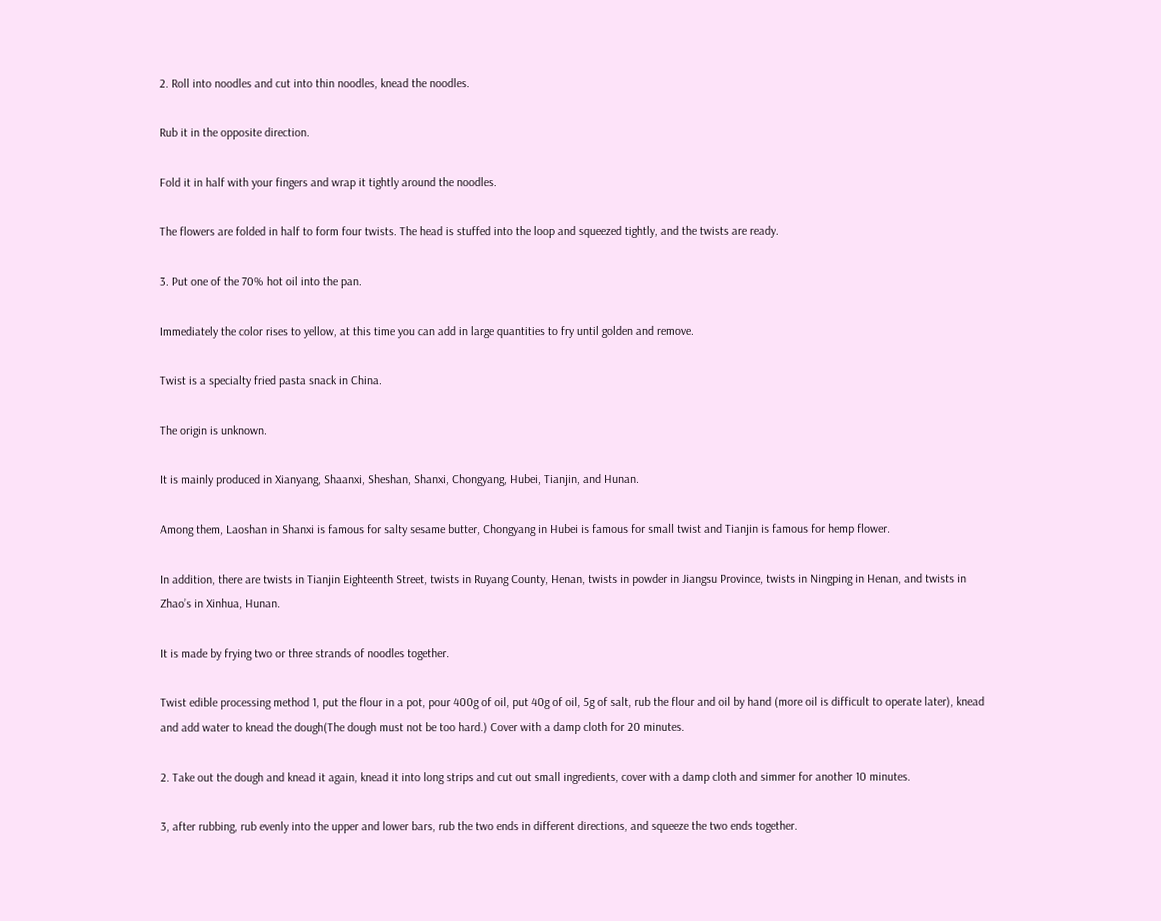2. Roll into noodles and cut into thin noodles, knead the noodles.

Rub it in the opposite direction.

Fold it in half with your fingers and wrap it tightly around the noodles.

The flowers are folded in half to form four twists. The head is stuffed into the loop and squeezed tightly, and the twists are ready.

3. Put one of the 70% hot oil into the pan.

Immediately the color rises to yellow, at this time you can add in large quantities to fry until golden and remove.

Twist is a specialty fried pasta snack in China.

The origin is unknown.

It is mainly produced in Xianyang, Shaanxi, Sheshan, Shanxi, Chongyang, Hubei, Tianjin, and Hunan.

Among them, Laoshan in Shanxi is famous for salty sesame butter, Chongyang in Hubei is famous for small twist and Tianjin is famous for hemp flower.

In addition, there are twists in Tianjin Eighteenth Street, twists in Ruyang County, Henan, twists in powder in Jiangsu Province, twists in Ningping in Henan, and twists in Zhao’s in Xinhua, Hunan.

It is made by frying two or three strands of noodles together.

Twist edible processing method 1, put the flour in a pot, pour 400g of oil, put 40g of oil, 5g of salt, rub the flour and oil by hand (more oil is difficult to operate later), knead and add water to knead the dough(The dough must not be too hard.) Cover with a damp cloth for 20 minutes.

2. Take out the dough and knead it again, knead it into long strips and cut out small ingredients, cover with a damp cloth and simmer for another 10 minutes.

3, after rubbing, rub evenly into the upper and lower bars, rub the two ends in different directions, and squeeze the two ends together.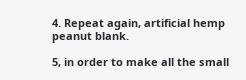4. Repeat again, artificial hemp peanut blank.

5, in order to make all the small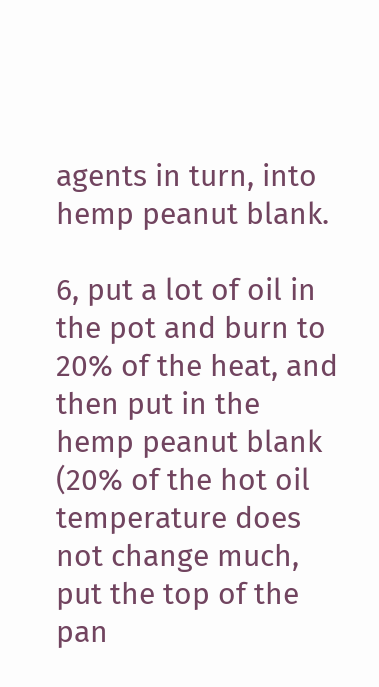agents in turn, into hemp peanut blank.

6, put a lot of oil in the pot and burn to 20% of the heat, and then put in the hemp peanut blank (20% of the hot oil temperature does not change much, put the top of the pan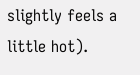slightly feels a little hot).